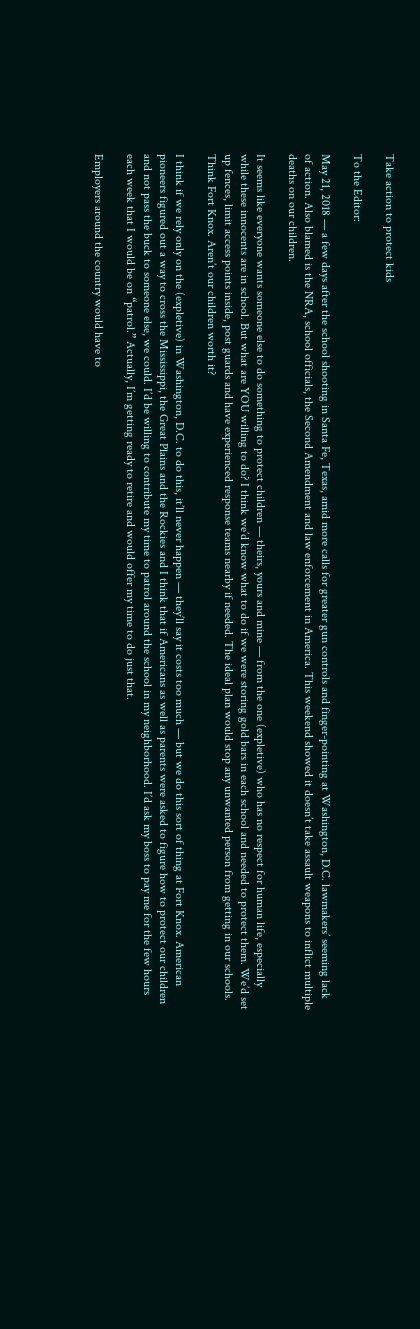Take action to protect kids

To the Editor:

May 21, 2018 — a few days after the school shooting in Santa Fe, Texas, amid more calls for greater gun controls and finger-pointing at Washington, D.C. lawmakers’ seeming lack of action. Also blamed is the NRA, school officials, the Second Amendment and law enforcement in America. This weekend showed it doesn’t take assault weapons to inflict multiple deaths on our children.

It seems like everyone wants someone else to do something to protect children — theirs, yours and mine — from the one (expletive) who has no respect for human life, especially while these innocents are in school. But what are YOU willing to do? I think we’d know what to do if we were storing gold bars in each school and needed to protect them. We’d set up fences, limit access points inside, post guards and have experienced response teams nearby if needed. The ideal plan would stop any unwanted person from getting in our schools. Think Fort Knox. Aren’t our children worth it?

I think if we rely only on the (expletive) in Washington, D.C. to do this, it’ll never happen — they’ll say it costs too much — but we do this sort of thing at Fort Knox. American pioneers figured out a way to cross the Mississippi, the Great Plains and the Rockies and I think that if Americans as well as parents were asked to figure how to protect our children and not pass the buck to someone else, we could. I’d be willing to contribute my time to patrol around the school in my neighborhood. I’d ask my boss to pay me for the few hours each week that I would be on “patrol.” Actually, I’m getting ready to retire and would offer my time to do just that.

Employers around the country would have to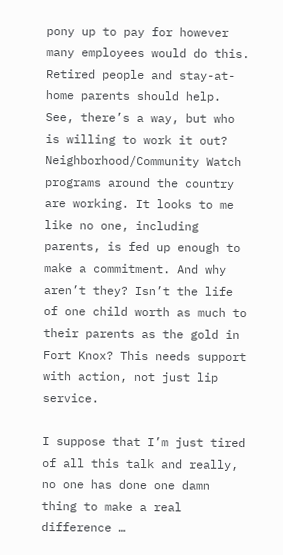pony up to pay for however many employees would do this. Retired people and stay-at-home parents should help. See, there’s a way, but who is willing to work it out? Neighborhood/Community Watch programs around the country are working. It looks to me like no one, including parents, is fed up enough to make a commitment. And why aren’t they? Isn’t the life of one child worth as much to their parents as the gold in Fort Knox? This needs support with action, not just lip service.

I suppose that I’m just tired of all this talk and really, no one has done one damn thing to make a real difference …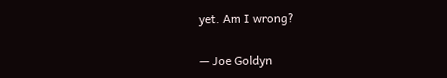yet. Am I wrong?

— Joe Goldyn